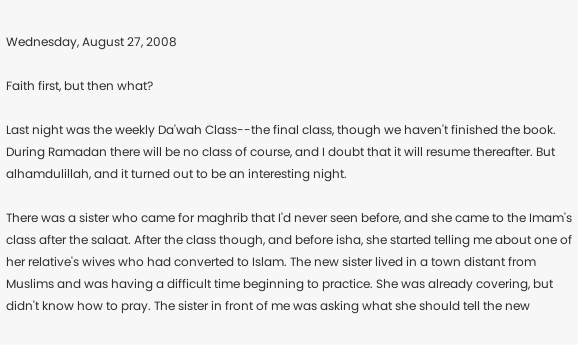Wednesday, August 27, 2008

Faith first, but then what?

Last night was the weekly Da'wah Class--the final class, though we haven't finished the book. During Ramadan there will be no class of course, and I doubt that it will resume thereafter. But alhamdulillah, and it turned out to be an interesting night.

There was a sister who came for maghrib that I'd never seen before, and she came to the Imam's class after the salaat. After the class though, and before isha, she started telling me about one of her relative's wives who had converted to Islam. The new sister lived in a town distant from Muslims and was having a difficult time beginning to practice. She was already covering, but didn't know how to pray. The sister in front of me was asking what she should tell the new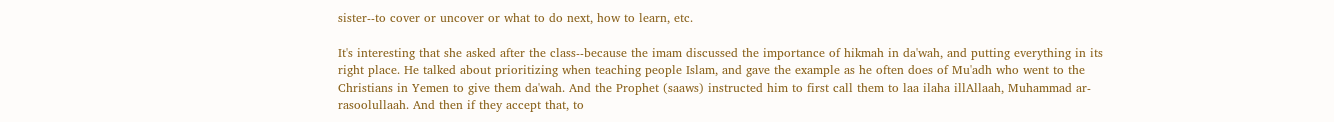sister--to cover or uncover or what to do next, how to learn, etc.

It's interesting that she asked after the class--because the imam discussed the importance of hikmah in da'wah, and putting everything in its right place. He talked about prioritizing when teaching people Islam, and gave the example as he often does of Mu'adh who went to the Christians in Yemen to give them da'wah. And the Prophet (saaws) instructed him to first call them to laa ilaha illAllaah, Muhammad ar-rasoolullaah. And then if they accept that, to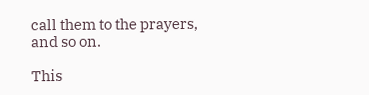call them to the prayers, and so on.

This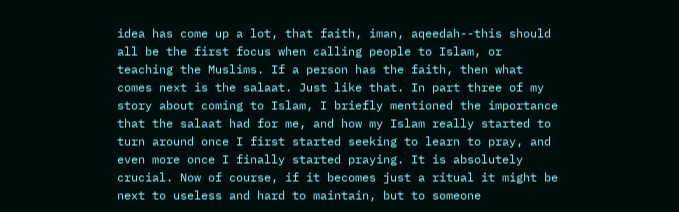idea has come up a lot, that faith, iman, aqeedah--this should all be the first focus when calling people to Islam, or teaching the Muslims. If a person has the faith, then what comes next is the salaat. Just like that. In part three of my story about coming to Islam, I briefly mentioned the importance that the salaat had for me, and how my Islam really started to turn around once I first started seeking to learn to pray, and even more once I finally started praying. It is absolutely crucial. Now of course, if it becomes just a ritual it might be next to useless and hard to maintain, but to someone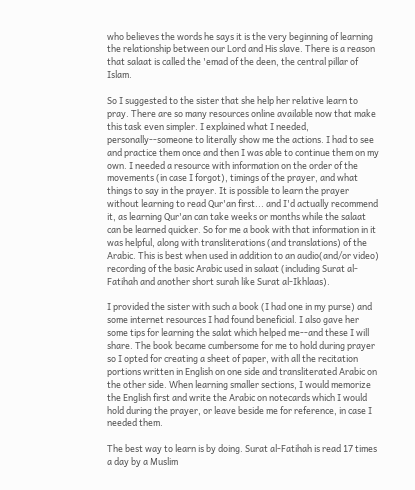who believes the words he says it is the very beginning of learning the relationship between our Lord and His slave. There is a reason that salaat is called the 'emad of the deen, the central pillar of Islam.

So I suggested to the sister that she help her relative learn to pray. There are so many resources online available now that make this task even simpler. I explained what I needed, personally--someone to literally show me the actions. I had to see and practice them once and then I was able to continue them on my own. I needed a resource with information on the order of the movements (in case I forgot), timings of the prayer, and what things to say in the prayer. It is possible to learn the prayer without learning to read Qur'an first... and I'd actually recommend it, as learning Qur'an can take weeks or months while the salaat can be learned quicker. So for me a book with that information in it was helpful, along with transliterations (and translations) of the Arabic. This is best when used in addition to an audio(and/or video) recording of the basic Arabic used in salaat (including Surat al-Fatihah and another short surah like Surat al-Ikhlaas).

I provided the sister with such a book (I had one in my purse) and some internet resources I had found beneficial. I also gave her some tips for learning the salat which helped me--and these I will share. The book became cumbersome for me to hold during prayer so I opted for creating a sheet of paper, with all the recitation portions written in English on one side and transliterated Arabic on the other side. When learning smaller sections, I would memorize the English first and write the Arabic on notecards which I would hold during the prayer, or leave beside me for reference, in case I needed them.

The best way to learn is by doing. Surat al-Fatihah is read 17 times a day by a Muslim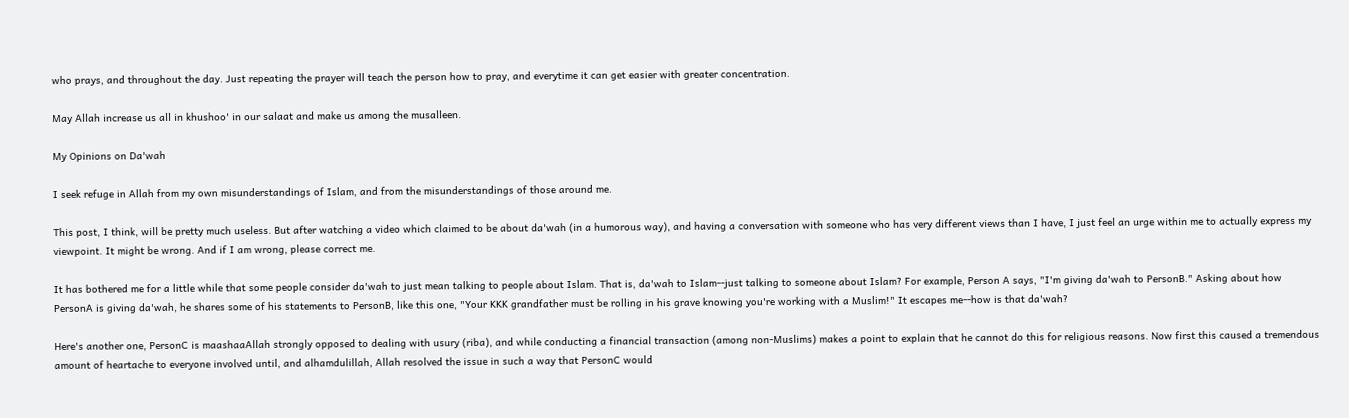who prays, and throughout the day. Just repeating the prayer will teach the person how to pray, and everytime it can get easier with greater concentration.

May Allah increase us all in khushoo' in our salaat and make us among the musalleen.

My Opinions on Da'wah

I seek refuge in Allah from my own misunderstandings of Islam, and from the misunderstandings of those around me.

This post, I think, will be pretty much useless. But after watching a video which claimed to be about da'wah (in a humorous way), and having a conversation with someone who has very different views than I have, I just feel an urge within me to actually express my viewpoint. It might be wrong. And if I am wrong, please correct me.

It has bothered me for a little while that some people consider da'wah to just mean talking to people about Islam. That is, da'wah to Islam--just talking to someone about Islam? For example, Person A says, "I'm giving da'wah to PersonB." Asking about how PersonA is giving da'wah, he shares some of his statements to PersonB, like this one, "Your KKK grandfather must be rolling in his grave knowing you're working with a Muslim!" It escapes me--how is that da'wah?

Here's another one, PersonC is maashaaAllah strongly opposed to dealing with usury (riba), and while conducting a financial transaction (among non-Muslims) makes a point to explain that he cannot do this for religious reasons. Now first this caused a tremendous amount of heartache to everyone involved until, and alhamdulillah, Allah resolved the issue in such a way that PersonC would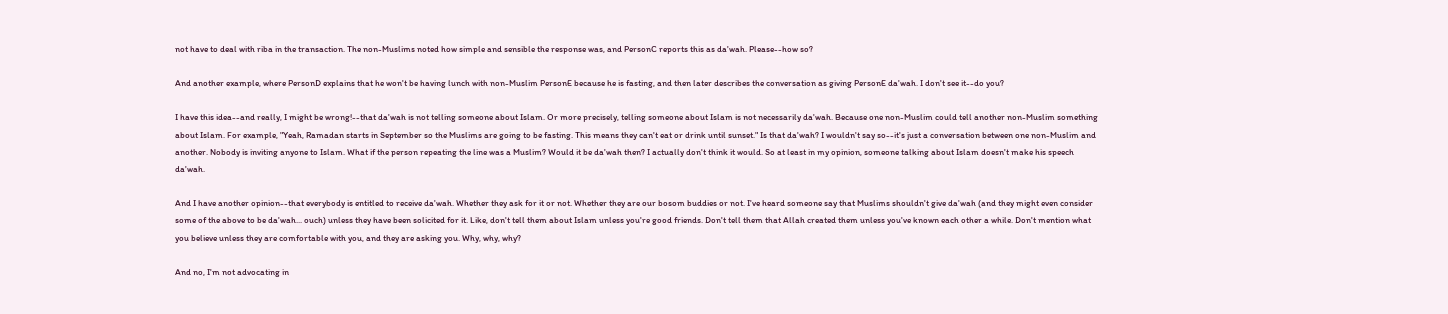not have to deal with riba in the transaction. The non-Muslims noted how simple and sensible the response was, and PersonC reports this as da'wah. Please--how so?

And another example, where PersonD explains that he won't be having lunch with non-Muslim PersonE because he is fasting, and then later describes the conversation as giving PersonE da'wah. I don't see it--do you?

I have this idea--and really, I might be wrong!--that da'wah is not telling someone about Islam. Or more precisely, telling someone about Islam is not necessarily da'wah. Because one non-Muslim could tell another non-Muslim something about Islam. For example, "Yeah, Ramadan starts in September so the Muslims are going to be fasting. This means they can't eat or drink until sunset." Is that da'wah? I wouldn't say so--it's just a conversation between one non-Muslim and another. Nobody is inviting anyone to Islam. What if the person repeating the line was a Muslim? Would it be da'wah then? I actually don't think it would. So at least in my opinion, someone talking about Islam doesn't make his speech da'wah.

And I have another opinion--that everybody is entitled to receive da'wah. Whether they ask for it or not. Whether they are our bosom buddies or not. I've heard someone say that Muslims shouldn't give da'wah (and they might even consider some of the above to be da'wah... ouch) unless they have been solicited for it. Like, don't tell them about Islam unless you're good friends. Don't tell them that Allah created them unless you've known each other a while. Don't mention what you believe unless they are comfortable with you, and they are asking you. Why, why, why?

And no, I'm not advocating in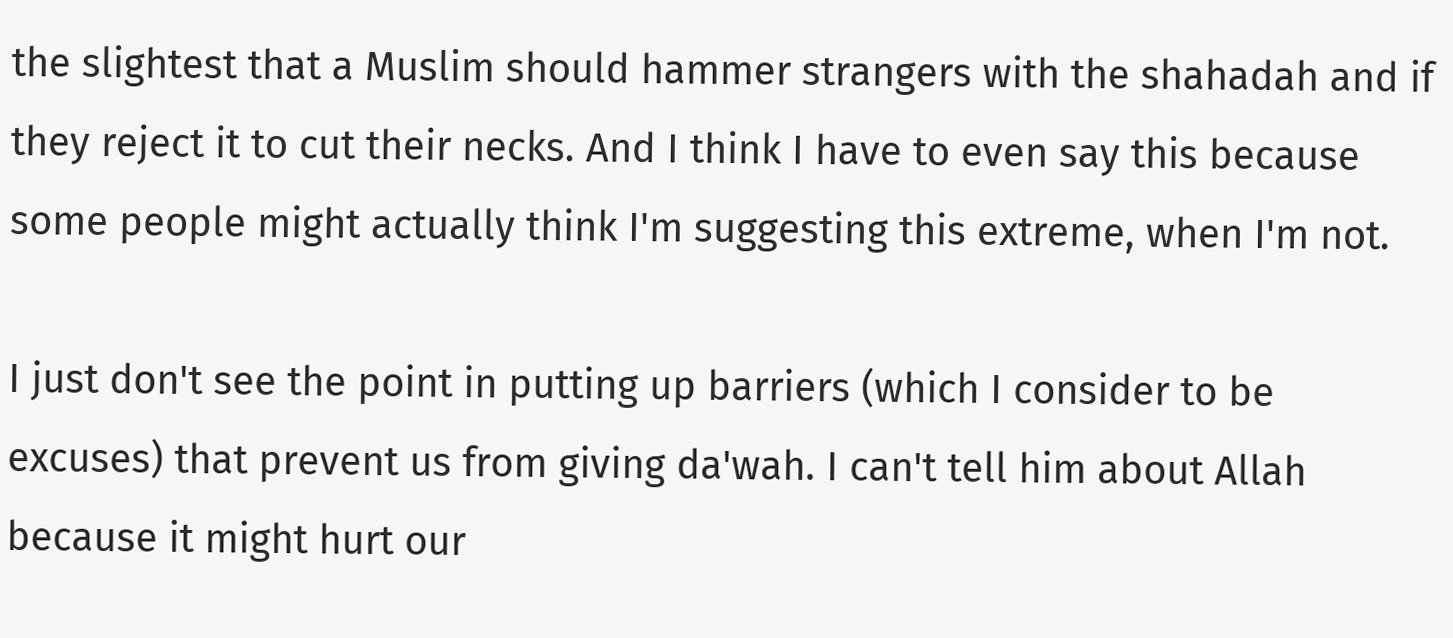the slightest that a Muslim should hammer strangers with the shahadah and if they reject it to cut their necks. And I think I have to even say this because some people might actually think I'm suggesting this extreme, when I'm not.

I just don't see the point in putting up barriers (which I consider to be excuses) that prevent us from giving da'wah. I can't tell him about Allah because it might hurt our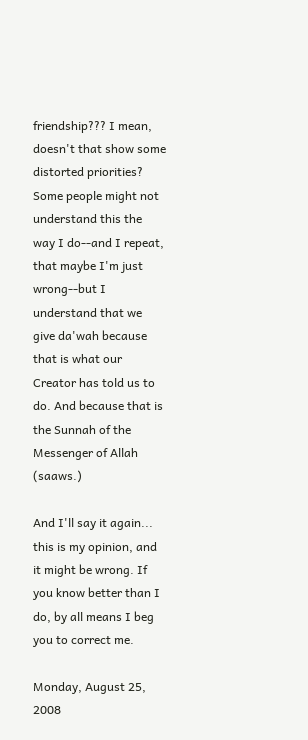friendship??? I mean, doesn't that show some distorted priorities? Some people might not understand this the way I do--and I repeat, that maybe I'm just wrong--but I understand that we give da'wah because that is what our Creator has told us to do. And because that is the Sunnah of the Messenger of Allah (saaws.)

And I'll say it again... this is my opinion, and it might be wrong. If you know better than I do, by all means I beg you to correct me.

Monday, August 25, 2008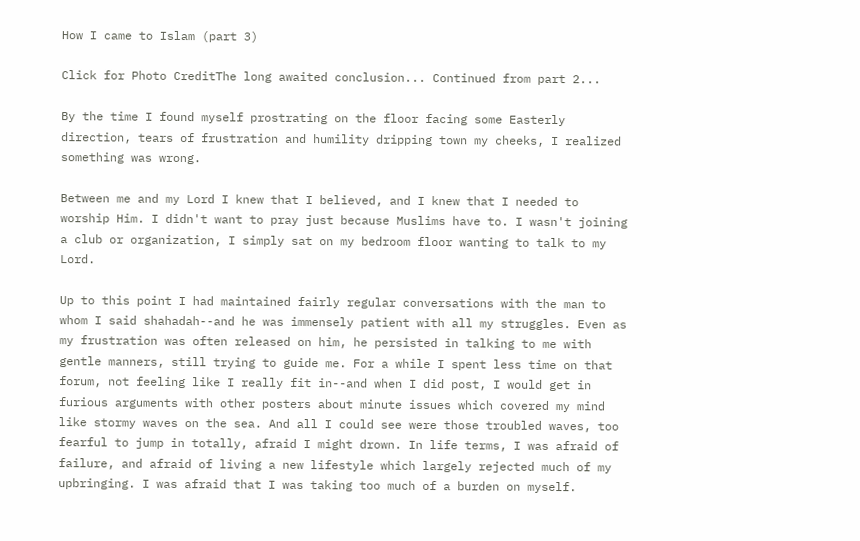How I came to Islam (part 3)

Click for Photo CreditThe long awaited conclusion... Continued from part 2...

By the time I found myself prostrating on the floor facing some Easterly direction, tears of frustration and humility dripping town my cheeks, I realized something was wrong.

Between me and my Lord I knew that I believed, and I knew that I needed to worship Him. I didn't want to pray just because Muslims have to. I wasn't joining a club or organization, I simply sat on my bedroom floor wanting to talk to my Lord.

Up to this point I had maintained fairly regular conversations with the man to whom I said shahadah--and he was immensely patient with all my struggles. Even as my frustration was often released on him, he persisted in talking to me with gentle manners, still trying to guide me. For a while I spent less time on that forum, not feeling like I really fit in--and when I did post, I would get in furious arguments with other posters about minute issues which covered my mind like stormy waves on the sea. And all I could see were those troubled waves, too fearful to jump in totally, afraid I might drown. In life terms, I was afraid of failure, and afraid of living a new lifestyle which largely rejected much of my upbringing. I was afraid that I was taking too much of a burden on myself.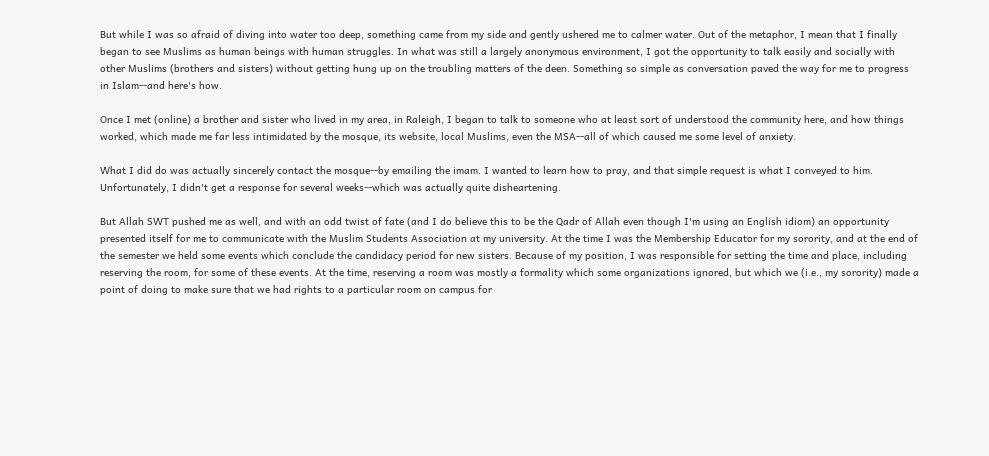But while I was so afraid of diving into water too deep, something came from my side and gently ushered me to calmer water. Out of the metaphor, I mean that I finally began to see Muslims as human beings with human struggles. In what was still a largely anonymous environment, I got the opportunity to talk easily and socially with other Muslims (brothers and sisters) without getting hung up on the troubling matters of the deen. Something so simple as conversation paved the way for me to progress in Islam--and here's how.

Once I met (online) a brother and sister who lived in my area, in Raleigh, I began to talk to someone who at least sort of understood the community here, and how things worked, which made me far less intimidated by the mosque, its website, local Muslims, even the MSA--all of which caused me some level of anxiety.

What I did do was actually sincerely contact the mosque--by emailing the imam. I wanted to learn how to pray, and that simple request is what I conveyed to him. Unfortunately, I didn't get a response for several weeks--which was actually quite disheartening.

But Allah SWT pushed me as well, and with an odd twist of fate (and I do believe this to be the Qadr of Allah even though I'm using an English idiom) an opportunity presented itself for me to communicate with the Muslim Students Association at my university. At the time I was the Membership Educator for my sorority, and at the end of the semester we held some events which conclude the candidacy period for new sisters. Because of my position, I was responsible for setting the time and place, including reserving the room, for some of these events. At the time, reserving a room was mostly a formality which some organizations ignored, but which we (i.e., my sorority) made a point of doing to make sure that we had rights to a particular room on campus for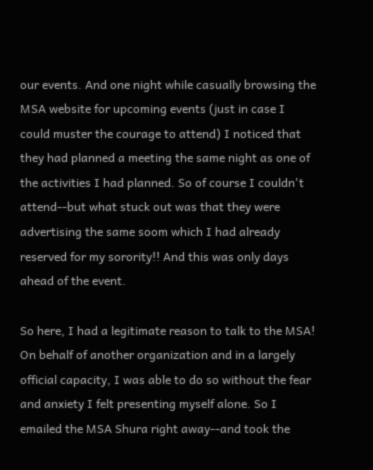our events. And one night while casually browsing the MSA website for upcoming events (just in case I could muster the courage to attend) I noticed that they had planned a meeting the same night as one of the activities I had planned. So of course I couldn't attend--but what stuck out was that they were advertising the same soom which I had already reserved for my sorority!! And this was only days ahead of the event.

So here, I had a legitimate reason to talk to the MSA! On behalf of another organization and in a largely official capacity, I was able to do so without the fear and anxiety I felt presenting myself alone. So I emailed the MSA Shura right away--and took the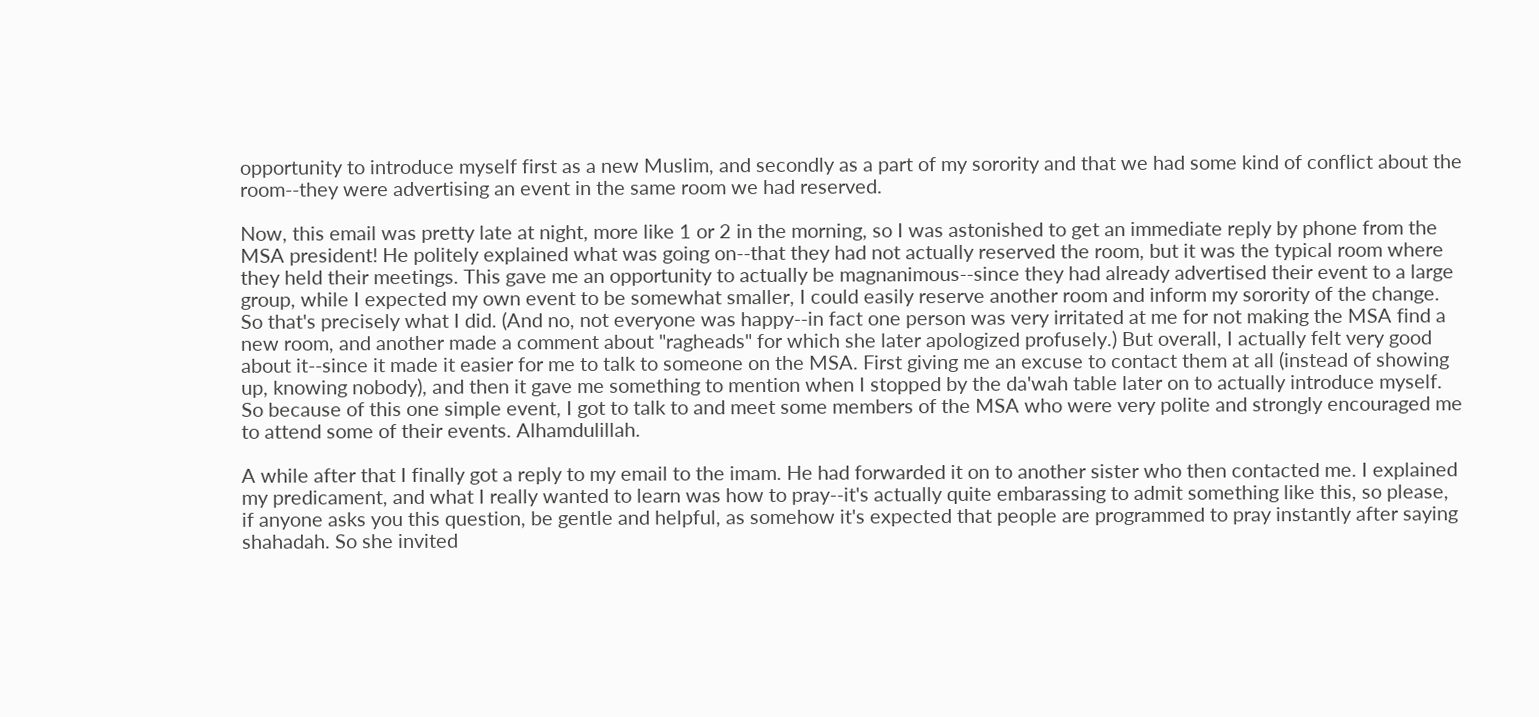opportunity to introduce myself first as a new Muslim, and secondly as a part of my sorority and that we had some kind of conflict about the room--they were advertising an event in the same room we had reserved.

Now, this email was pretty late at night, more like 1 or 2 in the morning, so I was astonished to get an immediate reply by phone from the MSA president! He politely explained what was going on--that they had not actually reserved the room, but it was the typical room where they held their meetings. This gave me an opportunity to actually be magnanimous--since they had already advertised their event to a large group, while I expected my own event to be somewhat smaller, I could easily reserve another room and inform my sorority of the change. So that's precisely what I did. (And no, not everyone was happy--in fact one person was very irritated at me for not making the MSA find a new room, and another made a comment about "ragheads" for which she later apologized profusely.) But overall, I actually felt very good about it--since it made it easier for me to talk to someone on the MSA. First giving me an excuse to contact them at all (instead of showing up, knowing nobody), and then it gave me something to mention when I stopped by the da'wah table later on to actually introduce myself. So because of this one simple event, I got to talk to and meet some members of the MSA who were very polite and strongly encouraged me to attend some of their events. Alhamdulillah.

A while after that I finally got a reply to my email to the imam. He had forwarded it on to another sister who then contacted me. I explained my predicament, and what I really wanted to learn was how to pray--it's actually quite embarassing to admit something like this, so please, if anyone asks you this question, be gentle and helpful, as somehow it's expected that people are programmed to pray instantly after saying shahadah. So she invited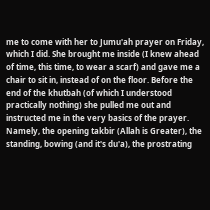me to come with her to Jumu'ah prayer on Friday, which I did. She brought me inside (I knew ahead of time, this time, to wear a scarf) and gave me a chair to sit in, instead of on the floor. Before the end of the khutbah (of which I understood practically nothing) she pulled me out and instructed me in the very basics of the prayer. Namely, the opening takbir (Allah is Greater), the standing, bowing (and it's du'a), the prostrating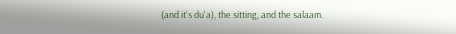(and it's du'a), the sitting, and the salaam.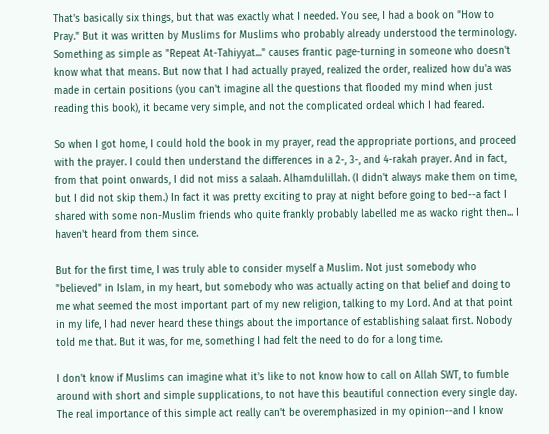That's basically six things, but that was exactly what I needed. You see, I had a book on "How to Pray." But it was written by Muslims for Muslims who probably already understood the terminology. Something as simple as "Repeat At-Tahiyyat..." causes frantic page-turning in someone who doesn't know what that means. But now that I had actually prayed, realized the order, realized how du'a was made in certain positions (you can't imagine all the questions that flooded my mind when just reading this book), it became very simple, and not the complicated ordeal which I had feared.

So when I got home, I could hold the book in my prayer, read the appropriate portions, and proceed with the prayer. I could then understand the differences in a 2-, 3-, and 4-rakah prayer. And in fact, from that point onwards, I did not miss a salaah. Alhamdulillah. (I didn't always make them on time, but I did not skip them.) In fact it was pretty exciting to pray at night before going to bed--a fact I shared with some non-Muslim friends who quite frankly probably labelled me as wacko right then... I haven't heard from them since.

But for the first time, I was truly able to consider myself a Muslim. Not just somebody who "believed" in Islam, in my heart, but somebody who was actually acting on that belief and doing to me what seemed the most important part of my new religion, talking to my Lord. And at that point in my life, I had never heard these things about the importance of establishing salaat first. Nobody told me that. But it was, for me, something I had felt the need to do for a long time.

I don't know if Muslims can imagine what it's like to not know how to call on Allah SWT, to fumble around with short and simple supplications, to not have this beautiful connection every single day. The real importance of this simple act really can't be overemphasized in my opinion--and I know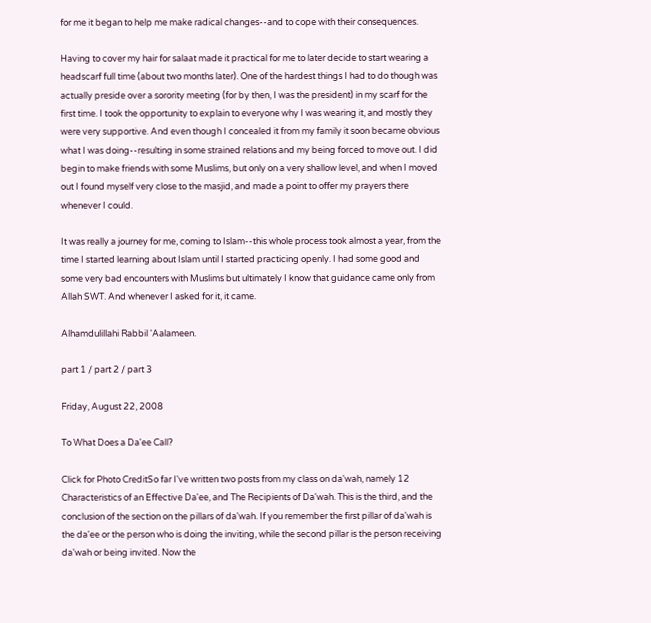for me it began to help me make radical changes--and to cope with their consequences.

Having to cover my hair for salaat made it practical for me to later decide to start wearing a headscarf full time (about two months later). One of the hardest things I had to do though was actually preside over a sorority meeting (for by then, I was the president) in my scarf for the first time. I took the opportunity to explain to everyone why I was wearing it, and mostly they were very supportive. And even though I concealed it from my family it soon became obvious what I was doing--resulting in some strained relations and my being forced to move out. I did begin to make friends with some Muslims, but only on a very shallow level, and when I moved out I found myself very close to the masjid, and made a point to offer my prayers there whenever I could.

It was really a journey for me, coming to Islam--this whole process took almost a year, from the time I started learning about Islam until I started practicing openly. I had some good and some very bad encounters with Muslims but ultimately I know that guidance came only from Allah SWT. And whenever I asked for it, it came.

Alhamdulillahi Rabbil 'Aalameen.

part 1 / part 2 / part 3

Friday, August 22, 2008

To What Does a Da'ee Call?

Click for Photo CreditSo far I've written two posts from my class on da'wah, namely 12 Characteristics of an Effective Da'ee, and The Recipients of Da'wah. This is the third, and the conclusion of the section on the pillars of da'wah. If you remember the first pillar of da'wah is the da'ee or the person who is doing the inviting, while the second pillar is the person receiving da'wah or being invited. Now the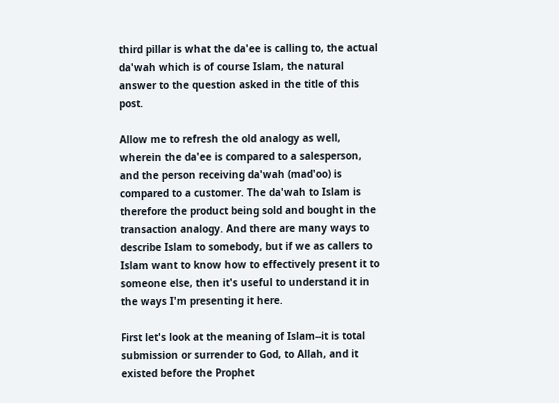third pillar is what the da'ee is calling to, the actual da'wah which is of course Islam, the natural answer to the question asked in the title of this post.

Allow me to refresh the old analogy as well, wherein the da'ee is compared to a salesperson, and the person receiving da'wah (mad'oo) is compared to a customer. The da'wah to Islam is therefore the product being sold and bought in the transaction analogy. And there are many ways to describe Islam to somebody, but if we as callers to Islam want to know how to effectively present it to someone else, then it's useful to understand it in the ways I'm presenting it here.

First let's look at the meaning of Islam--it is total submission or surrender to God, to Allah, and it existed before the Prophet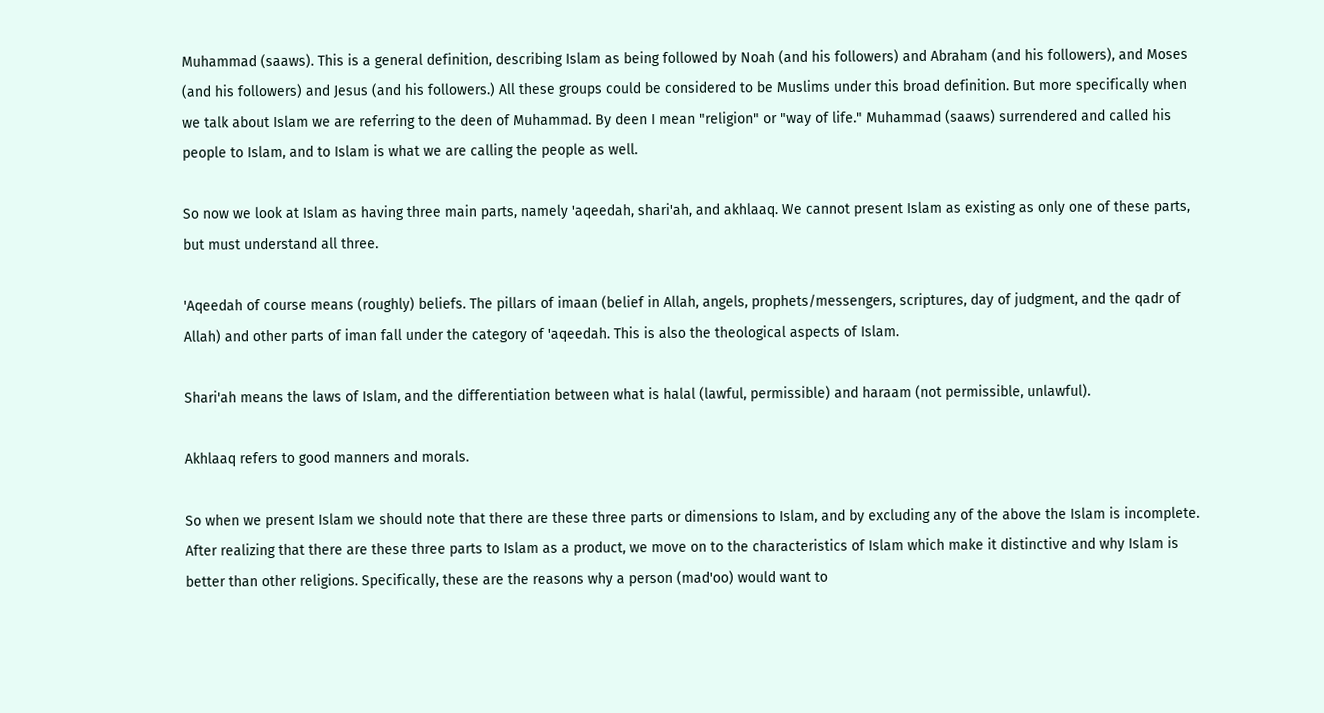Muhammad (saaws). This is a general definition, describing Islam as being followed by Noah (and his followers) and Abraham (and his followers), and Moses (and his followers) and Jesus (and his followers.) All these groups could be considered to be Muslims under this broad definition. But more specifically when we talk about Islam we are referring to the deen of Muhammad. By deen I mean "religion" or "way of life." Muhammad (saaws) surrendered and called his people to Islam, and to Islam is what we are calling the people as well.

So now we look at Islam as having three main parts, namely 'aqeedah, shari'ah, and akhlaaq. We cannot present Islam as existing as only one of these parts, but must understand all three.

'Aqeedah of course means (roughly) beliefs. The pillars of imaan (belief in Allah, angels, prophets/messengers, scriptures, day of judgment, and the qadr of Allah) and other parts of iman fall under the category of 'aqeedah. This is also the theological aspects of Islam.

Shari'ah means the laws of Islam, and the differentiation between what is halal (lawful, permissible) and haraam (not permissible, unlawful).

Akhlaaq refers to good manners and morals.

So when we present Islam we should note that there are these three parts or dimensions to Islam, and by excluding any of the above the Islam is incomplete. After realizing that there are these three parts to Islam as a product, we move on to the characteristics of Islam which make it distinctive and why Islam is better than other religions. Specifically, these are the reasons why a person (mad'oo) would want to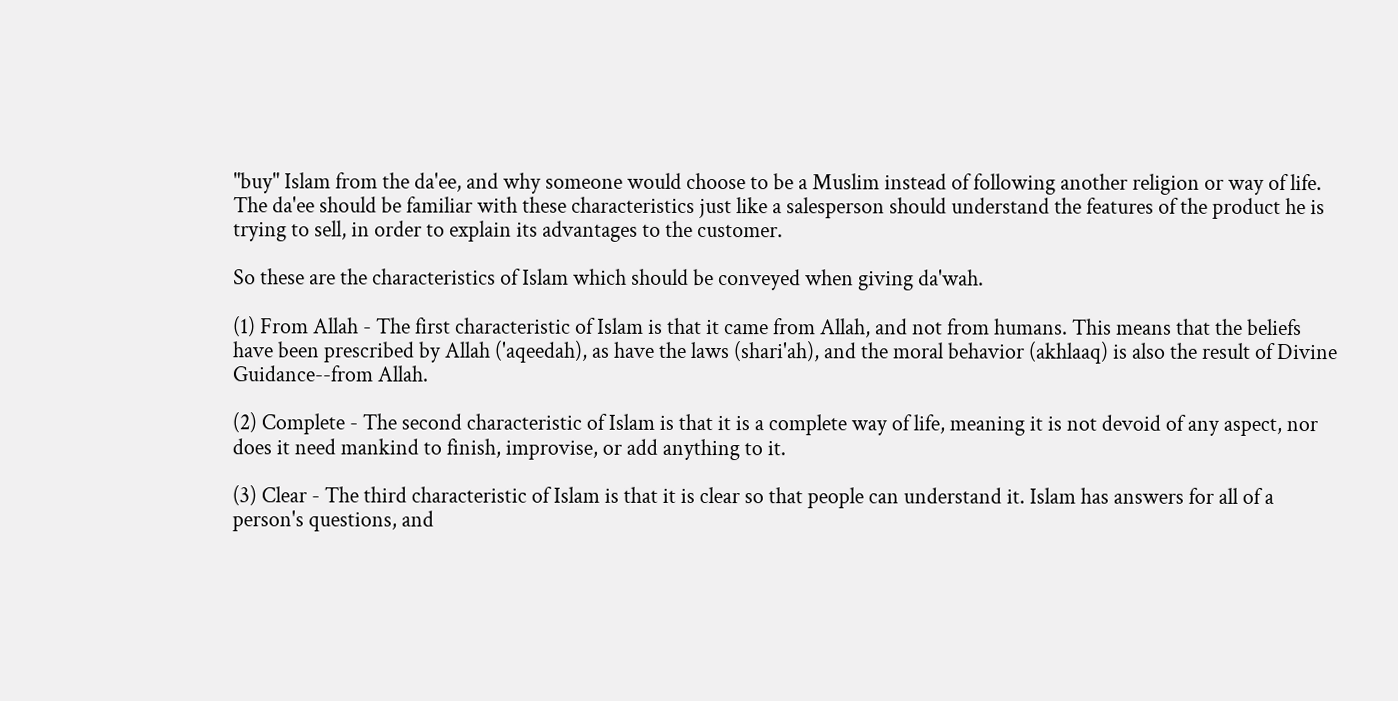"buy" Islam from the da'ee, and why someone would choose to be a Muslim instead of following another religion or way of life. The da'ee should be familiar with these characteristics just like a salesperson should understand the features of the product he is trying to sell, in order to explain its advantages to the customer.

So these are the characteristics of Islam which should be conveyed when giving da'wah.

(1) From Allah - The first characteristic of Islam is that it came from Allah, and not from humans. This means that the beliefs have been prescribed by Allah ('aqeedah), as have the laws (shari'ah), and the moral behavior (akhlaaq) is also the result of Divine Guidance--from Allah.

(2) Complete - The second characteristic of Islam is that it is a complete way of life, meaning it is not devoid of any aspect, nor does it need mankind to finish, improvise, or add anything to it.

(3) Clear - The third characteristic of Islam is that it is clear so that people can understand it. Islam has answers for all of a person's questions, and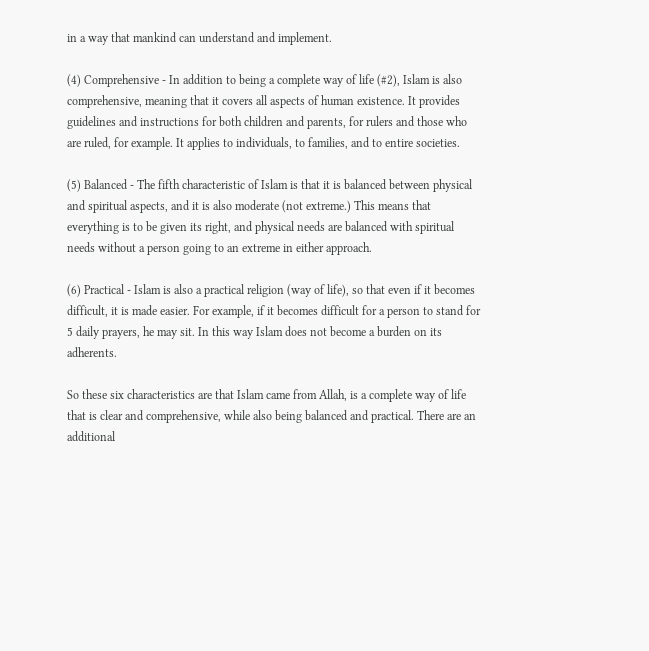in a way that mankind can understand and implement.

(4) Comprehensive - In addition to being a complete way of life (#2), Islam is also comprehensive, meaning that it covers all aspects of human existence. It provides guidelines and instructions for both children and parents, for rulers and those who are ruled, for example. It applies to individuals, to families, and to entire societies.

(5) Balanced - The fifth characteristic of Islam is that it is balanced between physical and spiritual aspects, and it is also moderate (not extreme.) This means that everything is to be given its right, and physical needs are balanced with spiritual needs without a person going to an extreme in either approach.

(6) Practical - Islam is also a practical religion (way of life), so that even if it becomes difficult, it is made easier. For example, if it becomes difficult for a person to stand for 5 daily prayers, he may sit. In this way Islam does not become a burden on its adherents.

So these six characteristics are that Islam came from Allah, is a complete way of life that is clear and comprehensive, while also being balanced and practical. There are an additional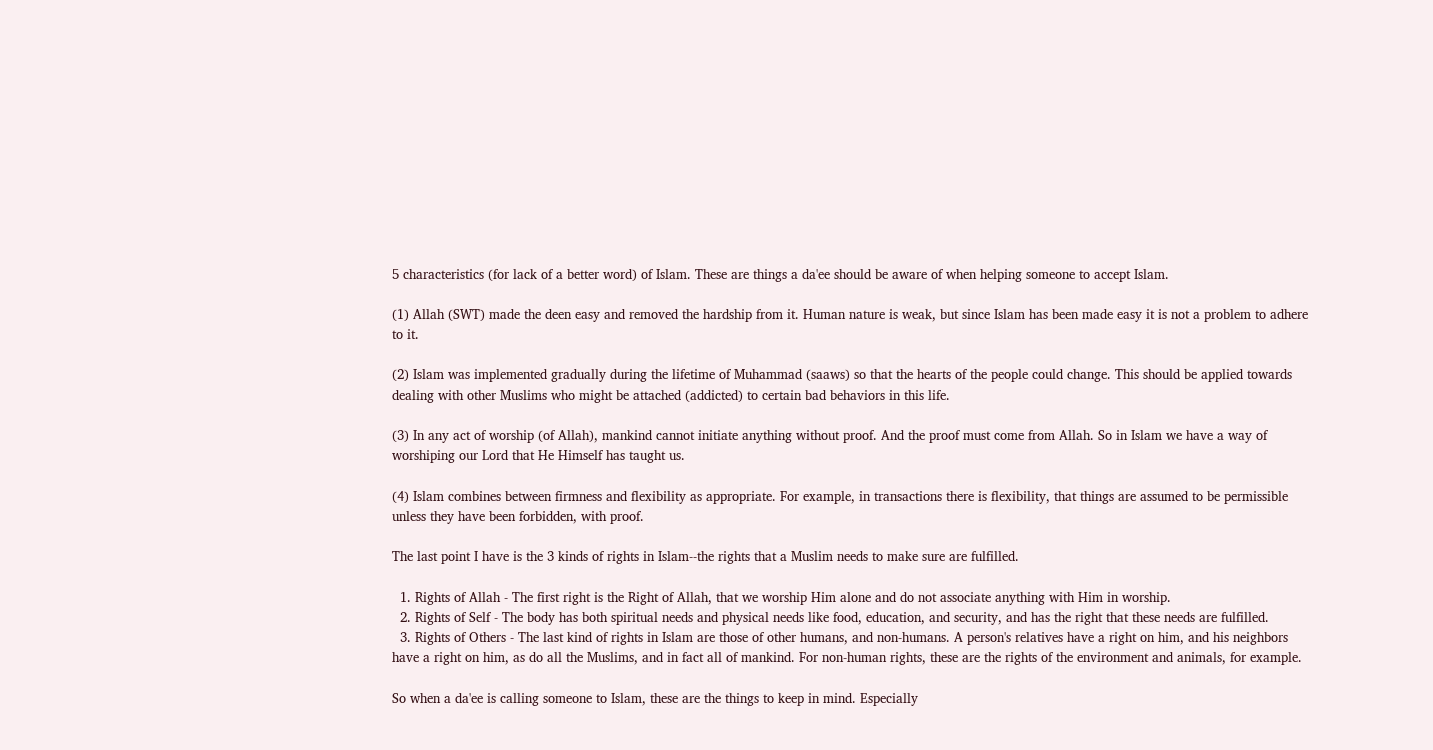5 characteristics (for lack of a better word) of Islam. These are things a da'ee should be aware of when helping someone to accept Islam.

(1) Allah (SWT) made the deen easy and removed the hardship from it. Human nature is weak, but since Islam has been made easy it is not a problem to adhere to it.

(2) Islam was implemented gradually during the lifetime of Muhammad (saaws) so that the hearts of the people could change. This should be applied towards dealing with other Muslims who might be attached (addicted) to certain bad behaviors in this life.

(3) In any act of worship (of Allah), mankind cannot initiate anything without proof. And the proof must come from Allah. So in Islam we have a way of worshiping our Lord that He Himself has taught us.

(4) Islam combines between firmness and flexibility as appropriate. For example, in transactions there is flexibility, that things are assumed to be permissible unless they have been forbidden, with proof.

The last point I have is the 3 kinds of rights in Islam--the rights that a Muslim needs to make sure are fulfilled.

  1. Rights of Allah - The first right is the Right of Allah, that we worship Him alone and do not associate anything with Him in worship.
  2. Rights of Self - The body has both spiritual needs and physical needs like food, education, and security, and has the right that these needs are fulfilled.
  3. Rights of Others - The last kind of rights in Islam are those of other humans, and non-humans. A person's relatives have a right on him, and his neighbors have a right on him, as do all the Muslims, and in fact all of mankind. For non-human rights, these are the rights of the environment and animals, for example.

So when a da'ee is calling someone to Islam, these are the things to keep in mind. Especially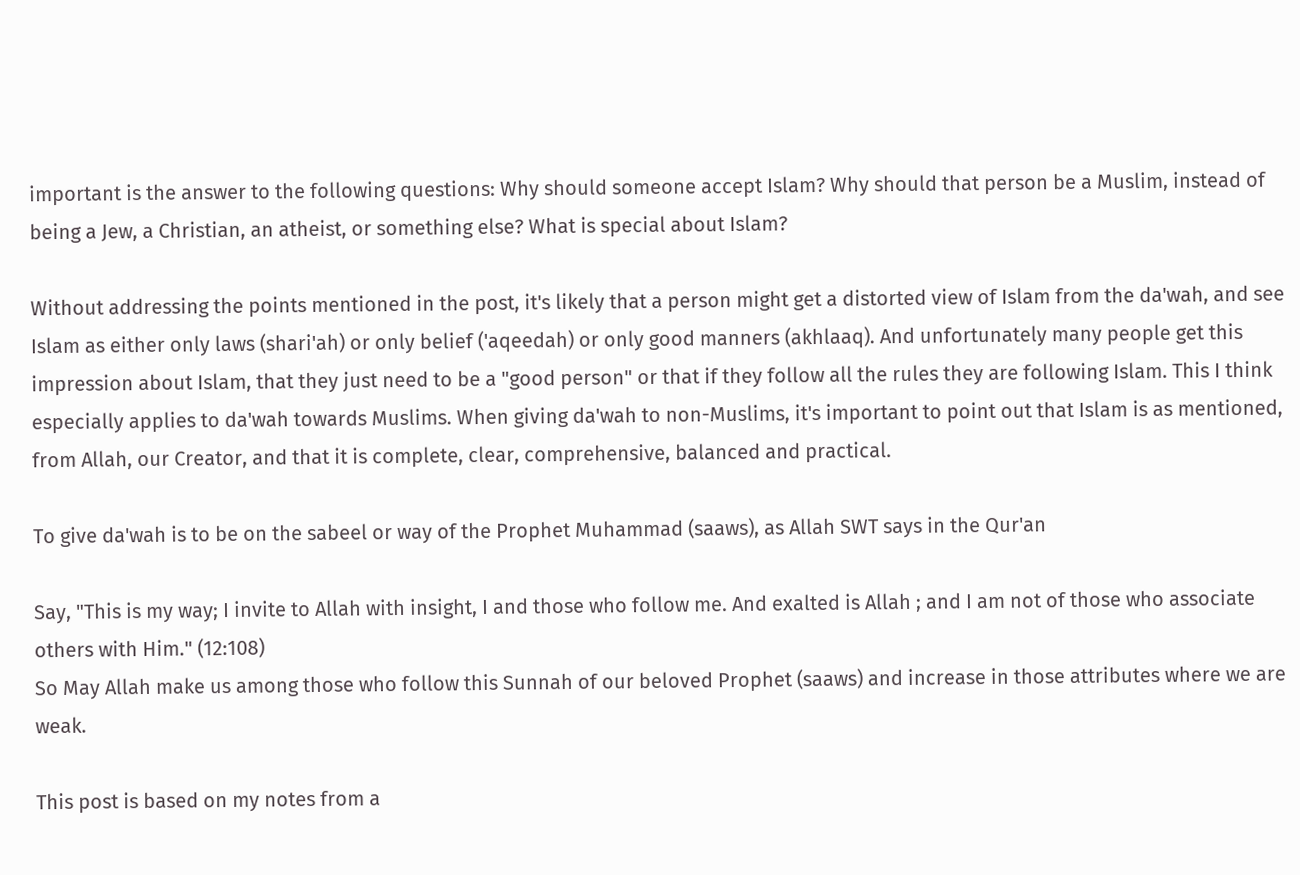important is the answer to the following questions: Why should someone accept Islam? Why should that person be a Muslim, instead of being a Jew, a Christian, an atheist, or something else? What is special about Islam?

Without addressing the points mentioned in the post, it's likely that a person might get a distorted view of Islam from the da'wah, and see Islam as either only laws (shari'ah) or only belief ('aqeedah) or only good manners (akhlaaq). And unfortunately many people get this impression about Islam, that they just need to be a "good person" or that if they follow all the rules they are following Islam. This I think especially applies to da'wah towards Muslims. When giving da'wah to non-Muslims, it's important to point out that Islam is as mentioned, from Allah, our Creator, and that it is complete, clear, comprehensive, balanced and practical.

To give da'wah is to be on the sabeel or way of the Prophet Muhammad (saaws), as Allah SWT says in the Qur'an

Say, "This is my way; I invite to Allah with insight, I and those who follow me. And exalted is Allah ; and I am not of those who associate others with Him." (12:108)
So May Allah make us among those who follow this Sunnah of our beloved Prophet (saaws) and increase in those attributes where we are weak.

This post is based on my notes from a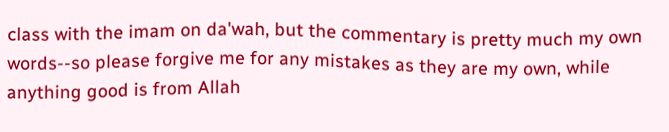class with the imam on da'wah, but the commentary is pretty much my own words--so please forgive me for any mistakes as they are my own, while anything good is from Allah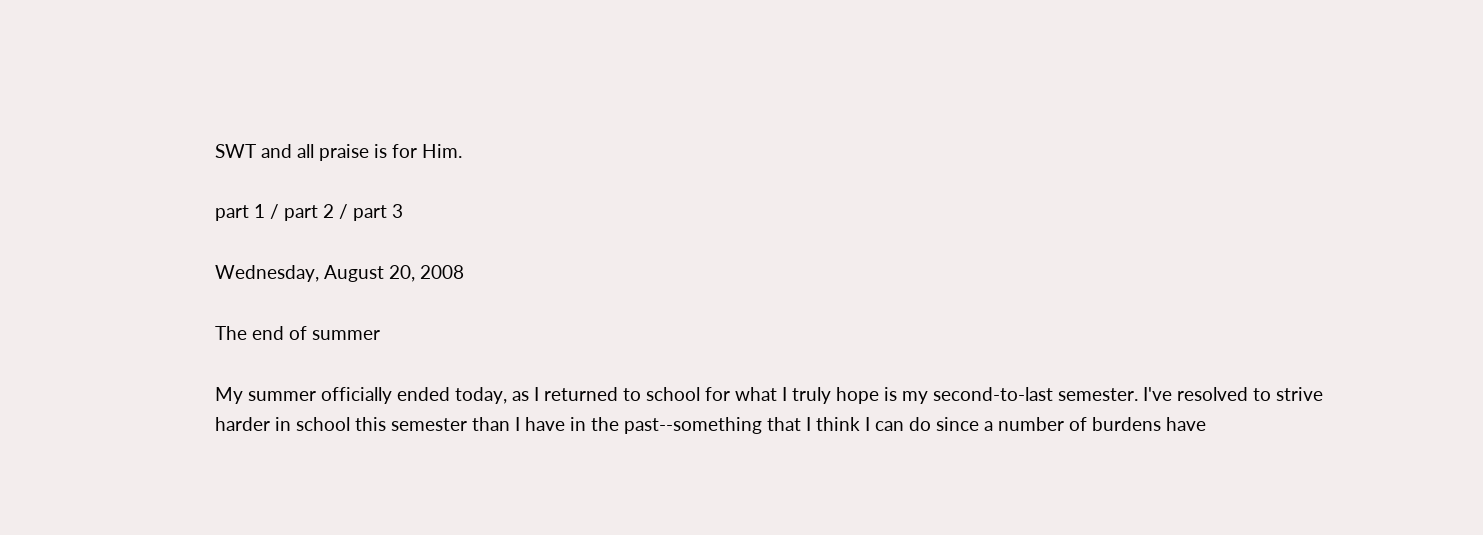SWT and all praise is for Him.

part 1 / part 2 / part 3

Wednesday, August 20, 2008

The end of summer

My summer officially ended today, as I returned to school for what I truly hope is my second-to-last semester. I've resolved to strive harder in school this semester than I have in the past--something that I think I can do since a number of burdens have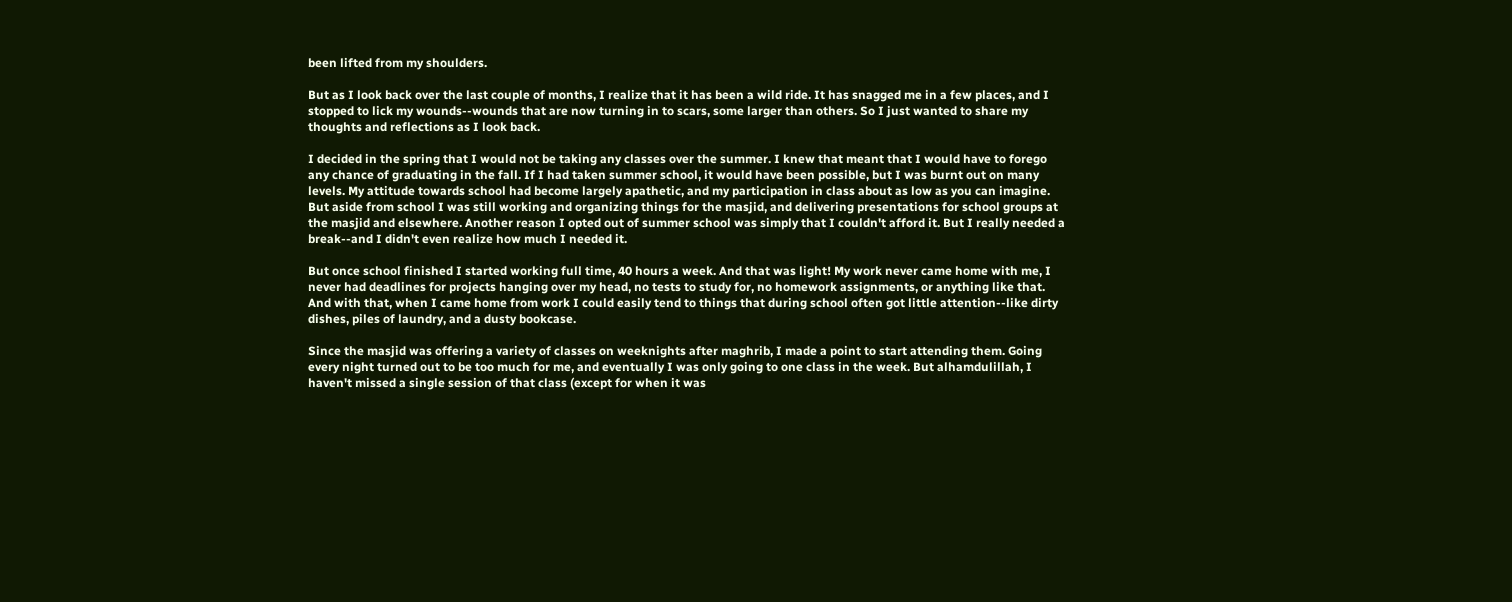been lifted from my shoulders.

But as I look back over the last couple of months, I realize that it has been a wild ride. It has snagged me in a few places, and I stopped to lick my wounds--wounds that are now turning in to scars, some larger than others. So I just wanted to share my thoughts and reflections as I look back.

I decided in the spring that I would not be taking any classes over the summer. I knew that meant that I would have to forego any chance of graduating in the fall. If I had taken summer school, it would have been possible, but I was burnt out on many levels. My attitude towards school had become largely apathetic, and my participation in class about as low as you can imagine. But aside from school I was still working and organizing things for the masjid, and delivering presentations for school groups at the masjid and elsewhere. Another reason I opted out of summer school was simply that I couldn't afford it. But I really needed a break--and I didn't even realize how much I needed it.

But once school finished I started working full time, 40 hours a week. And that was light! My work never came home with me, I never had deadlines for projects hanging over my head, no tests to study for, no homework assignments, or anything like that. And with that, when I came home from work I could easily tend to things that during school often got little attention--like dirty dishes, piles of laundry, and a dusty bookcase.

Since the masjid was offering a variety of classes on weeknights after maghrib, I made a point to start attending them. Going every night turned out to be too much for me, and eventually I was only going to one class in the week. But alhamdulillah, I haven't missed a single session of that class (except for when it was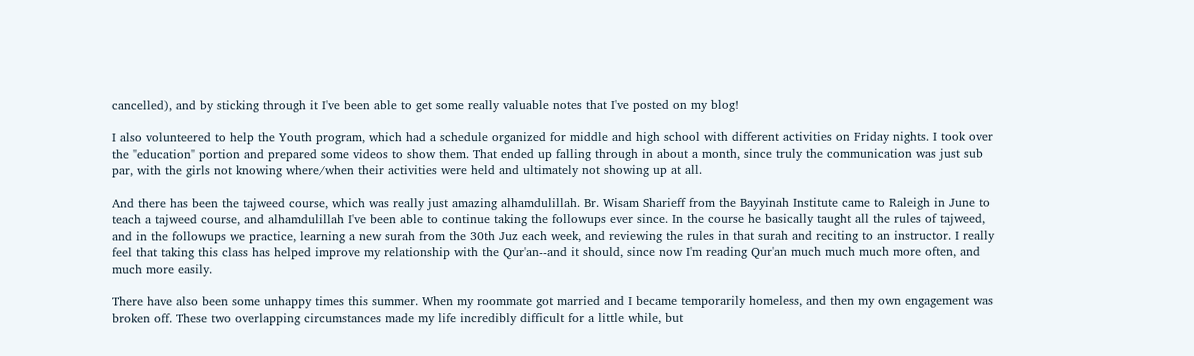cancelled), and by sticking through it I've been able to get some really valuable notes that I've posted on my blog!

I also volunteered to help the Youth program, which had a schedule organized for middle and high school with different activities on Friday nights. I took over the "education" portion and prepared some videos to show them. That ended up falling through in about a month, since truly the communication was just sub par, with the girls not knowing where/when their activities were held and ultimately not showing up at all.

And there has been the tajweed course, which was really just amazing alhamdulillah. Br. Wisam Sharieff from the Bayyinah Institute came to Raleigh in June to teach a tajweed course, and alhamdulillah I've been able to continue taking the followups ever since. In the course he basically taught all the rules of tajweed, and in the followups we practice, learning a new surah from the 30th Juz each week, and reviewing the rules in that surah and reciting to an instructor. I really feel that taking this class has helped improve my relationship with the Qur'an--and it should, since now I'm reading Qur'an much much much more often, and much more easily.

There have also been some unhappy times this summer. When my roommate got married and I became temporarily homeless, and then my own engagement was broken off. These two overlapping circumstances made my life incredibly difficult for a little while, but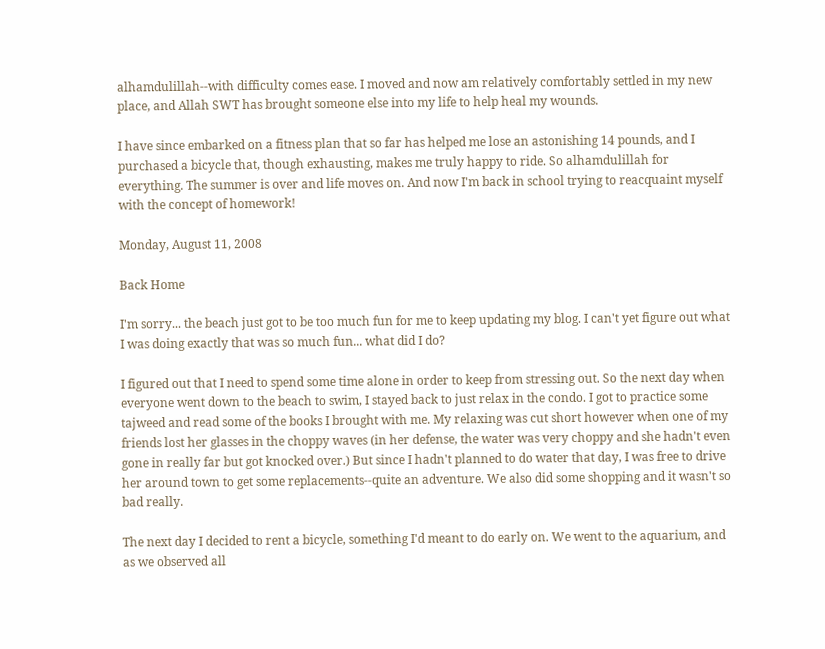alhamdulillah--with difficulty comes ease. I moved and now am relatively comfortably settled in my new place, and Allah SWT has brought someone else into my life to help heal my wounds.

I have since embarked on a fitness plan that so far has helped me lose an astonishing 14 pounds, and I purchased a bicycle that, though exhausting, makes me truly happy to ride. So alhamdulillah for everything. The summer is over and life moves on. And now I'm back in school trying to reacquaint myself with the concept of homework!

Monday, August 11, 2008

Back Home

I'm sorry... the beach just got to be too much fun for me to keep updating my blog. I can't yet figure out what I was doing exactly that was so much fun... what did I do?

I figured out that I need to spend some time alone in order to keep from stressing out. So the next day when everyone went down to the beach to swim, I stayed back to just relax in the condo. I got to practice some tajweed and read some of the books I brought with me. My relaxing was cut short however when one of my friends lost her glasses in the choppy waves (in her defense, the water was very choppy and she hadn't even gone in really far but got knocked over.) But since I hadn't planned to do water that day, I was free to drive her around town to get some replacements--quite an adventure. We also did some shopping and it wasn't so bad really.

The next day I decided to rent a bicycle, something I'd meant to do early on. We went to the aquarium, and as we observed all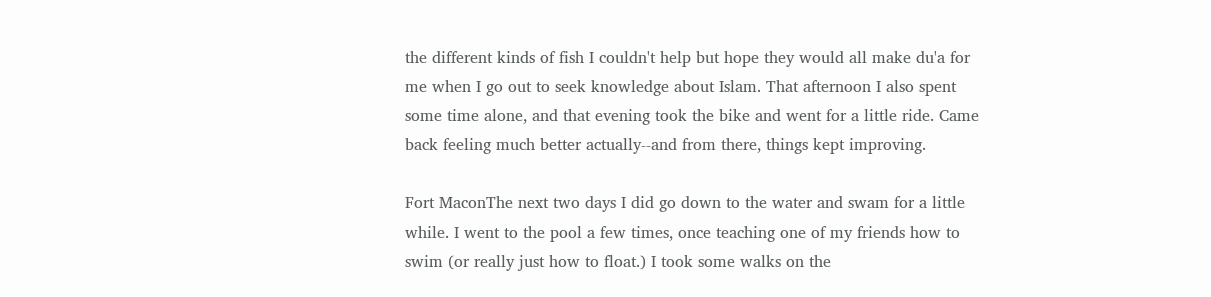the different kinds of fish I couldn't help but hope they would all make du'a for me when I go out to seek knowledge about Islam. That afternoon I also spent some time alone, and that evening took the bike and went for a little ride. Came back feeling much better actually--and from there, things kept improving.

Fort MaconThe next two days I did go down to the water and swam for a little while. I went to the pool a few times, once teaching one of my friends how to swim (or really just how to float.) I took some walks on the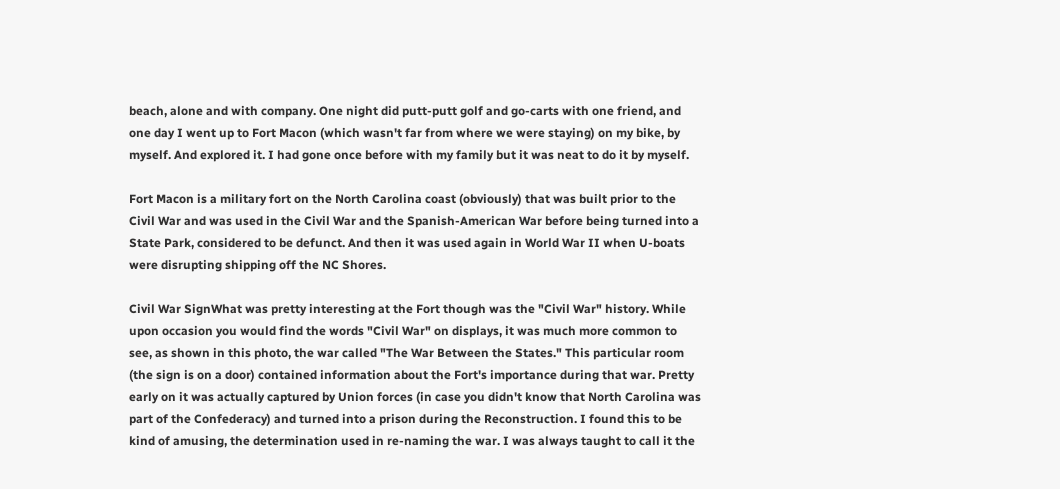beach, alone and with company. One night did putt-putt golf and go-carts with one friend, and one day I went up to Fort Macon (which wasn't far from where we were staying) on my bike, by myself. And explored it. I had gone once before with my family but it was neat to do it by myself.

Fort Macon is a military fort on the North Carolina coast (obviously) that was built prior to the Civil War and was used in the Civil War and the Spanish-American War before being turned into a State Park, considered to be defunct. And then it was used again in World War II when U-boats were disrupting shipping off the NC Shores.

Civil War SignWhat was pretty interesting at the Fort though was the "Civil War" history. While upon occasion you would find the words "Civil War" on displays, it was much more common to see, as shown in this photo, the war called "The War Between the States." This particular room (the sign is on a door) contained information about the Fort's importance during that war. Pretty early on it was actually captured by Union forces (in case you didn't know that North Carolina was part of the Confederacy) and turned into a prison during the Reconstruction. I found this to be kind of amusing, the determination used in re-naming the war. I was always taught to call it the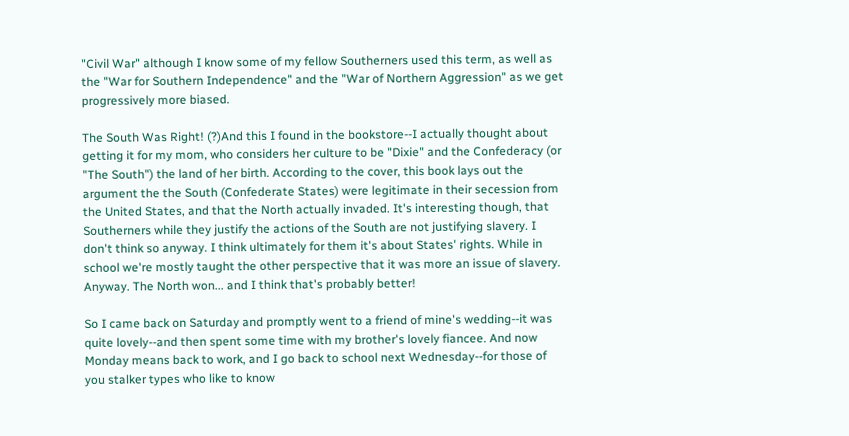"Civil War" although I know some of my fellow Southerners used this term, as well as the "War for Southern Independence" and the "War of Northern Aggression" as we get progressively more biased.

The South Was Right! (?)And this I found in the bookstore--I actually thought about getting it for my mom, who considers her culture to be "Dixie" and the Confederacy (or "The South") the land of her birth. According to the cover, this book lays out the argument the the South (Confederate States) were legitimate in their secession from the United States, and that the North actually invaded. It's interesting though, that Southerners while they justify the actions of the South are not justifying slavery. I don't think so anyway. I think ultimately for them it's about States' rights. While in school we're mostly taught the other perspective that it was more an issue of slavery. Anyway. The North won... and I think that's probably better!

So I came back on Saturday and promptly went to a friend of mine's wedding--it was quite lovely--and then spent some time with my brother's lovely fiancee. And now Monday means back to work, and I go back to school next Wednesday--for those of you stalker types who like to know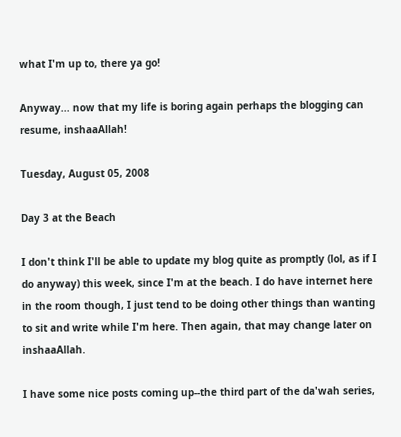what I'm up to, there ya go!

Anyway... now that my life is boring again perhaps the blogging can resume, inshaaAllah!

Tuesday, August 05, 2008

Day 3 at the Beach

I don't think I'll be able to update my blog quite as promptly (lol, as if I do anyway) this week, since I'm at the beach. I do have internet here in the room though, I just tend to be doing other things than wanting to sit and write while I'm here. Then again, that may change later on inshaaAllah.

I have some nice posts coming up--the third part of the da'wah series,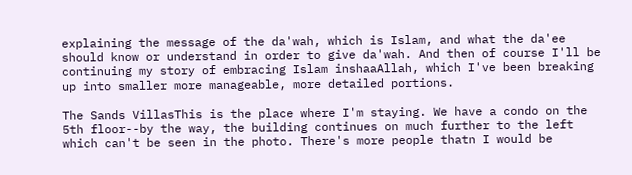explaining the message of the da'wah, which is Islam, and what the da'ee should know or understand in order to give da'wah. And then of course I'll be continuing my story of embracing Islam inshaaAllah, which I've been breaking up into smaller more manageable, more detailed portions.

The Sands VillasThis is the place where I'm staying. We have a condo on the 5th floor--by the way, the building continues on much further to the left which can't be seen in the photo. There's more people thatn I would be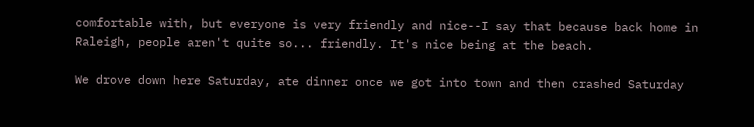comfortable with, but everyone is very friendly and nice--I say that because back home in Raleigh, people aren't quite so... friendly. It's nice being at the beach.

We drove down here Saturday, ate dinner once we got into town and then crashed Saturday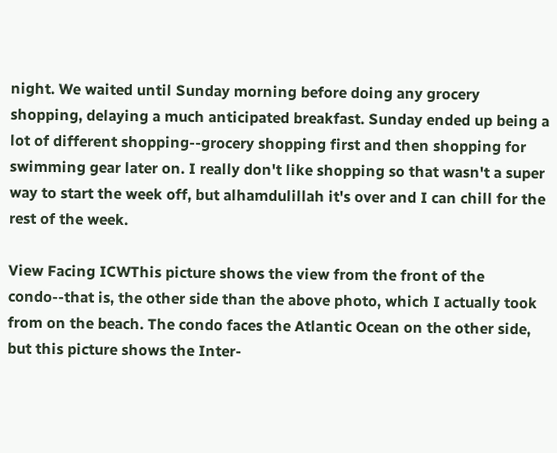night. We waited until Sunday morning before doing any grocery shopping, delaying a much anticipated breakfast. Sunday ended up being a lot of different shopping--grocery shopping first and then shopping for swimming gear later on. I really don't like shopping so that wasn't a super way to start the week off, but alhamdulillah it's over and I can chill for the rest of the week.

View Facing ICWThis picture shows the view from the front of the condo--that is, the other side than the above photo, which I actually took from on the beach. The condo faces the Atlantic Ocean on the other side, but this picture shows the Inter-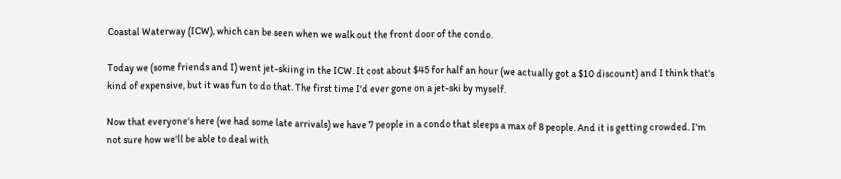Coastal Waterway (ICW), which can be seen when we walk out the front door of the condo.

Today we (some friends and I) went jet-skiing in the ICW. It cost about $45 for half an hour (we actually got a $10 discount) and I think that's kind of expensive, but it was fun to do that. The first time I'd ever gone on a jet-ski by myself.

Now that everyone's here (we had some late arrivals) we have 7 people in a condo that sleeps a max of 8 people. And it is getting crowded. I'm not sure how we'll be able to deal with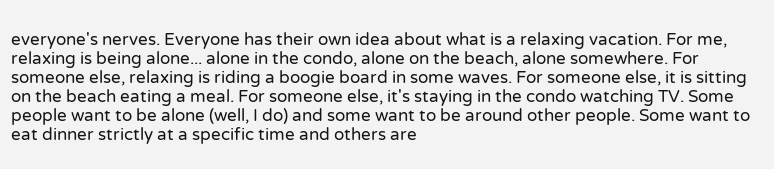everyone's nerves. Everyone has their own idea about what is a relaxing vacation. For me, relaxing is being alone... alone in the condo, alone on the beach, alone somewhere. For someone else, relaxing is riding a boogie board in some waves. For someone else, it is sitting on the beach eating a meal. For someone else, it's staying in the condo watching TV. Some people want to be alone (well, I do) and some want to be around other people. Some want to eat dinner strictly at a specific time and others are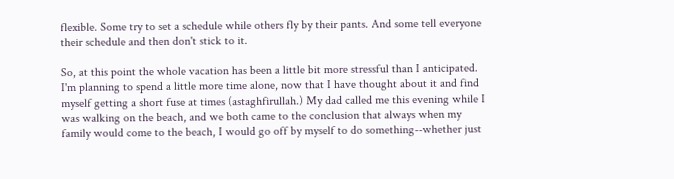flexible. Some try to set a schedule while others fly by their pants. And some tell everyone their schedule and then don't stick to it.

So, at this point the whole vacation has been a little bit more stressful than I anticipated. I'm planning to spend a little more time alone, now that I have thought about it and find myself getting a short fuse at times (astaghfirullah.) My dad called me this evening while I was walking on the beach, and we both came to the conclusion that always when my family would come to the beach, I would go off by myself to do something--whether just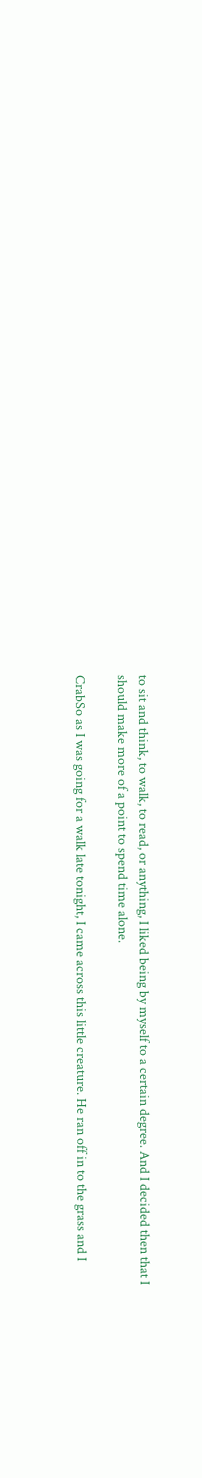to sit and think, to walk, to read, or anything, I liked being by myself to a certain degree. And I decided then that I should make more of a point to spend time alone.

CrabSo as I was going for a walk late tonight, I came across this little creature. He ran off in to the grass and I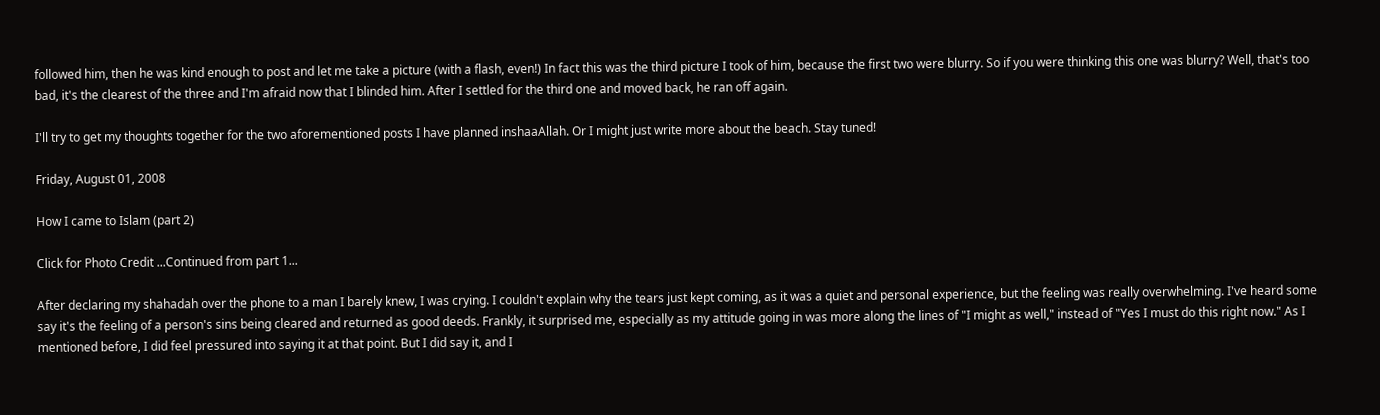followed him, then he was kind enough to post and let me take a picture (with a flash, even!) In fact this was the third picture I took of him, because the first two were blurry. So if you were thinking this one was blurry? Well, that's too bad, it's the clearest of the three and I'm afraid now that I blinded him. After I settled for the third one and moved back, he ran off again.

I'll try to get my thoughts together for the two aforementioned posts I have planned inshaaAllah. Or I might just write more about the beach. Stay tuned!

Friday, August 01, 2008

How I came to Islam (part 2)

Click for Photo Credit ...Continued from part 1...

After declaring my shahadah over the phone to a man I barely knew, I was crying. I couldn't explain why the tears just kept coming, as it was a quiet and personal experience, but the feeling was really overwhelming. I've heard some say it's the feeling of a person's sins being cleared and returned as good deeds. Frankly, it surprised me, especially as my attitude going in was more along the lines of "I might as well," instead of "Yes I must do this right now." As I mentioned before, I did feel pressured into saying it at that point. But I did say it, and I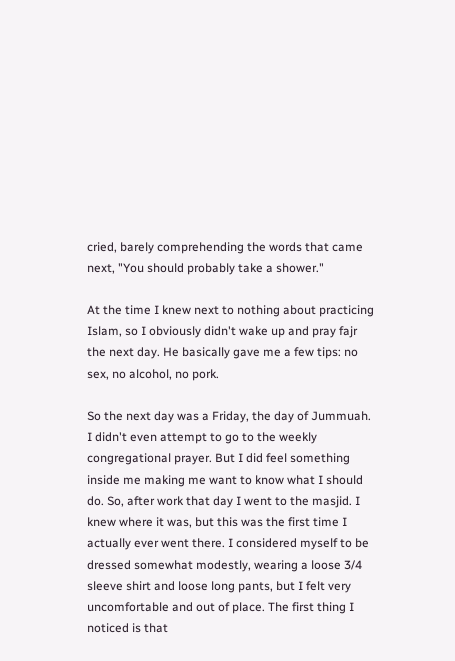cried, barely comprehending the words that came next, "You should probably take a shower."

At the time I knew next to nothing about practicing Islam, so I obviously didn't wake up and pray fajr the next day. He basically gave me a few tips: no sex, no alcohol, no pork.

So the next day was a Friday, the day of Jummuah. I didn't even attempt to go to the weekly congregational prayer. But I did feel something inside me making me want to know what I should do. So, after work that day I went to the masjid. I knew where it was, but this was the first time I actually ever went there. I considered myself to be dressed somewhat modestly, wearing a loose 3/4 sleeve shirt and loose long pants, but I felt very uncomfortable and out of place. The first thing I noticed is that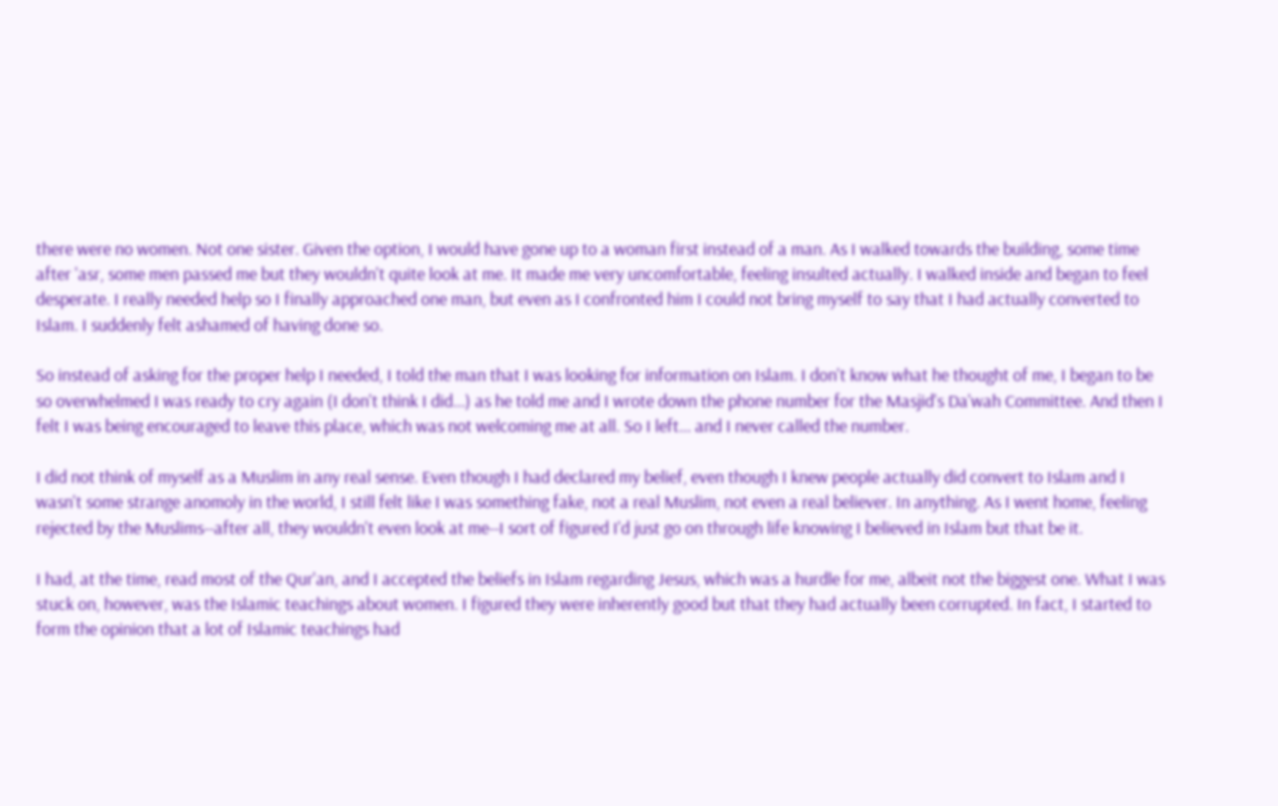there were no women. Not one sister. Given the option, I would have gone up to a woman first instead of a man. As I walked towards the building, some time after 'asr, some men passed me but they wouldn't quite look at me. It made me very uncomfortable, feeling insulted actually. I walked inside and began to feel desperate. I really needed help so I finally approached one man, but even as I confronted him I could not bring myself to say that I had actually converted to Islam. I suddenly felt ashamed of having done so.

So instead of asking for the proper help I needed, I told the man that I was looking for information on Islam. I don't know what he thought of me, I began to be so overwhelmed I was ready to cry again (I don't think I did...) as he told me and I wrote down the phone number for the Masjid's Da'wah Committee. And then I felt I was being encouraged to leave this place, which was not welcoming me at all. So I left... and I never called the number.

I did not think of myself as a Muslim in any real sense. Even though I had declared my belief, even though I knew people actually did convert to Islam and I wasn't some strange anomoly in the world, I still felt like I was something fake, not a real Muslim, not even a real believer. In anything. As I went home, feeling rejected by the Muslims--after all, they wouldn't even look at me--I sort of figured I'd just go on through life knowing I believed in Islam but that be it.

I had, at the time, read most of the Qur'an, and I accepted the beliefs in Islam regarding Jesus, which was a hurdle for me, albeit not the biggest one. What I was stuck on, however, was the Islamic teachings about women. I figured they were inherently good but that they had actually been corrupted. In fact, I started to form the opinion that a lot of Islamic teachings had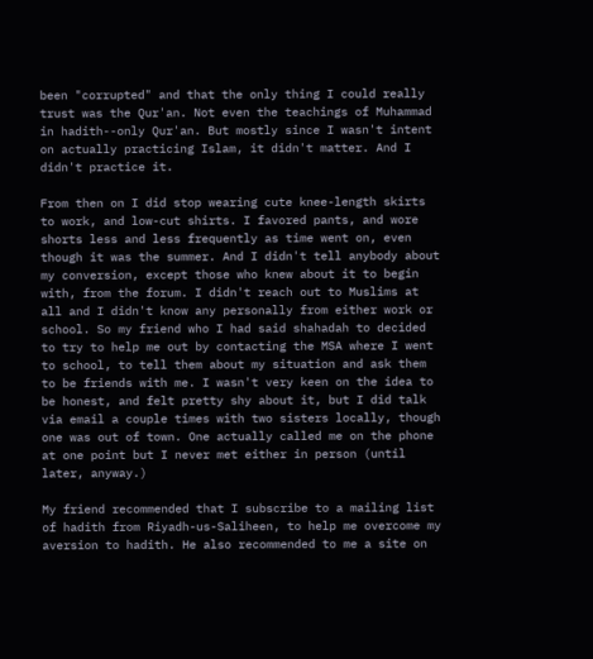been "corrupted" and that the only thing I could really trust was the Qur'an. Not even the teachings of Muhammad in hadith--only Qur'an. But mostly since I wasn't intent on actually practicing Islam, it didn't matter. And I didn't practice it.

From then on I did stop wearing cute knee-length skirts to work, and low-cut shirts. I favored pants, and wore shorts less and less frequently as time went on, even though it was the summer. And I didn't tell anybody about my conversion, except those who knew about it to begin with, from the forum. I didn't reach out to Muslims at all and I didn't know any personally from either work or school. So my friend who I had said shahadah to decided to try to help me out by contacting the MSA where I went to school, to tell them about my situation and ask them to be friends with me. I wasn't very keen on the idea to be honest, and felt pretty shy about it, but I did talk via email a couple times with two sisters locally, though one was out of town. One actually called me on the phone at one point but I never met either in person (until later, anyway.)

My friend recommended that I subscribe to a mailing list of hadith from Riyadh-us-Saliheen, to help me overcome my aversion to hadith. He also recommended to me a site on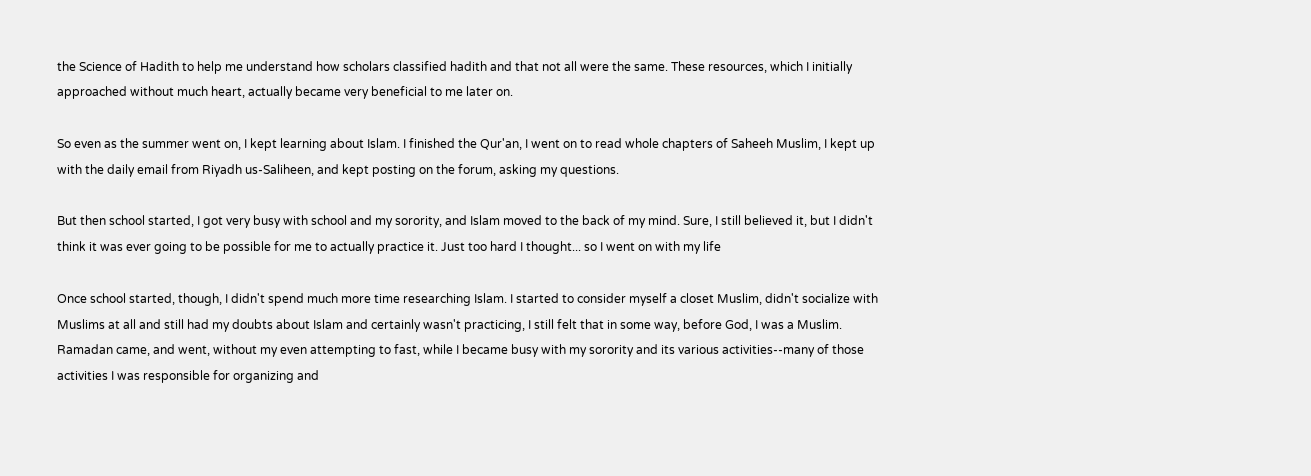the Science of Hadith to help me understand how scholars classified hadith and that not all were the same. These resources, which I initially approached without much heart, actually became very beneficial to me later on.

So even as the summer went on, I kept learning about Islam. I finished the Qur'an, I went on to read whole chapters of Saheeh Muslim, I kept up with the daily email from Riyadh us-Saliheen, and kept posting on the forum, asking my questions.

But then school started, I got very busy with school and my sorority, and Islam moved to the back of my mind. Sure, I still believed it, but I didn't think it was ever going to be possible for me to actually practice it. Just too hard I thought... so I went on with my life

Once school started, though, I didn't spend much more time researching Islam. I started to consider myself a closet Muslim, didn't socialize with Muslims at all and still had my doubts about Islam and certainly wasn't practicing, I still felt that in some way, before God, I was a Muslim. Ramadan came, and went, without my even attempting to fast, while I became busy with my sorority and its various activities--many of those activities I was responsible for organizing and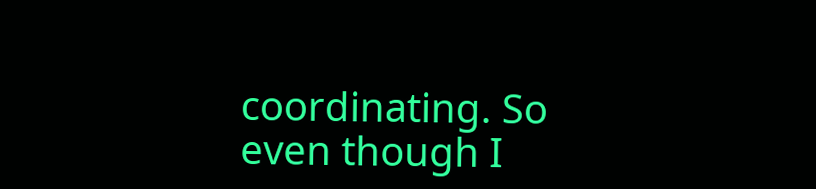coordinating. So even though I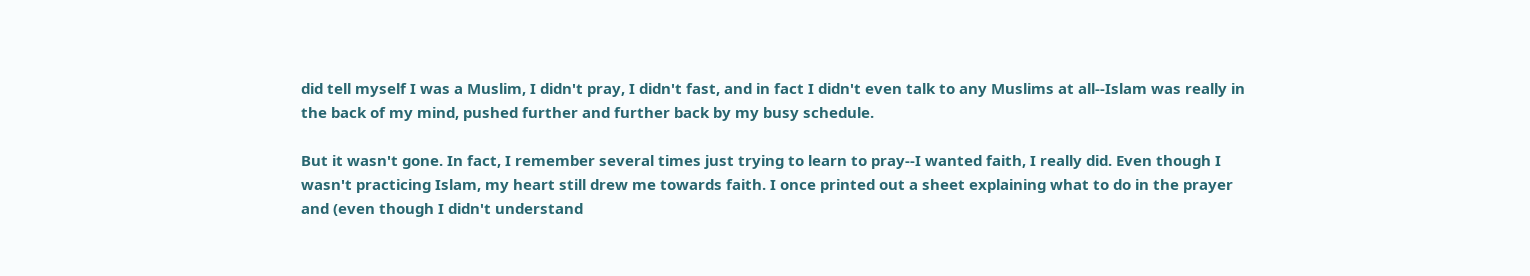did tell myself I was a Muslim, I didn't pray, I didn't fast, and in fact I didn't even talk to any Muslims at all--Islam was really in the back of my mind, pushed further and further back by my busy schedule.

But it wasn't gone. In fact, I remember several times just trying to learn to pray--I wanted faith, I really did. Even though I wasn't practicing Islam, my heart still drew me towards faith. I once printed out a sheet explaining what to do in the prayer and (even though I didn't understand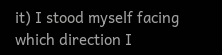it) I stood myself facing which direction I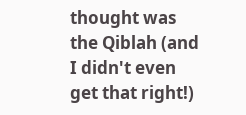thought was the Qiblah (and I didn't even get that right!)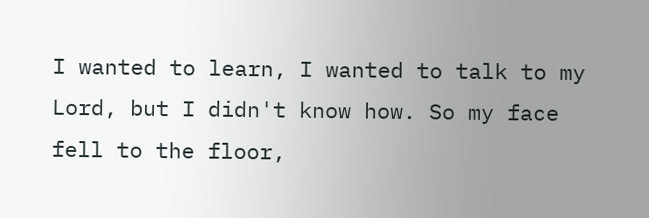I wanted to learn, I wanted to talk to my Lord, but I didn't know how. So my face fell to the floor,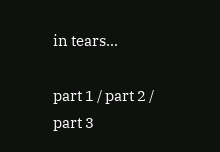in tears...

part 1 / part 2 / part 3